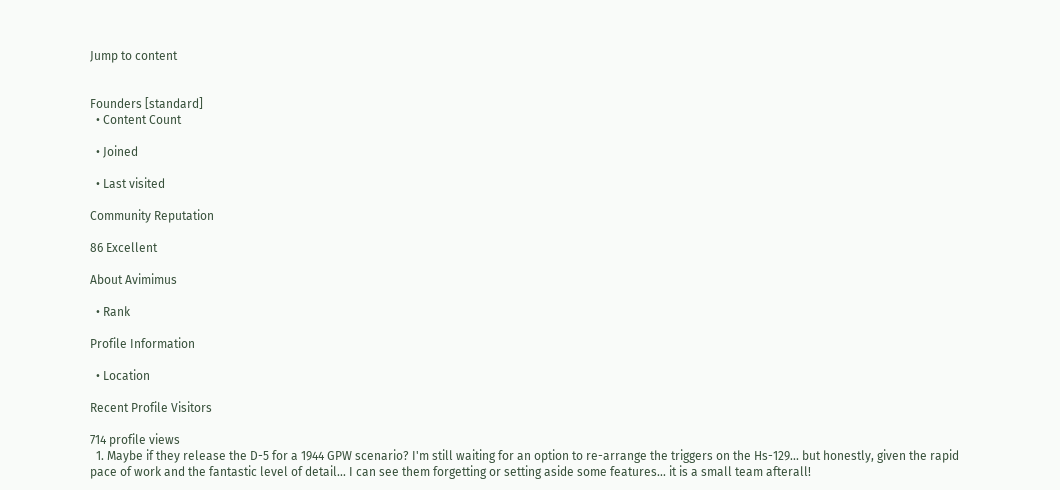Jump to content


Founders [standard]
  • Content Count

  • Joined

  • Last visited

Community Reputation

86 Excellent

About Avimimus

  • Rank

Profile Information

  • Location

Recent Profile Visitors

714 profile views
  1. Maybe if they release the D-5 for a 1944 GPW scenario? I'm still waiting for an option to re-arrange the triggers on the Hs-129... but honestly, given the rapid pace of work and the fantastic level of detail... I can see them forgetting or setting aside some features... it is a small team afterall!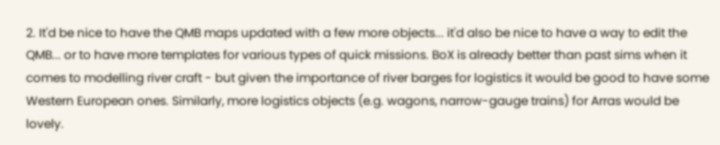2. It'd be nice to have the QMB maps updated with a few more objects... it'd also be nice to have a way to edit the QMB... or to have more templates for various types of quick missions. BoX is already better than past sims when it comes to modelling river craft - but given the importance of river barges for logistics it would be good to have some Western European ones. Similarly, more logistics objects (e.g. wagons, narrow-gauge trains) for Arras would be lovely.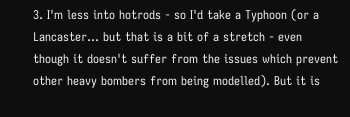3. I'm less into hotrods - so I'd take a Typhoon (or a Lancaster... but that is a bit of a stretch - even though it doesn't suffer from the issues which prevent other heavy bombers from being modelled). But it is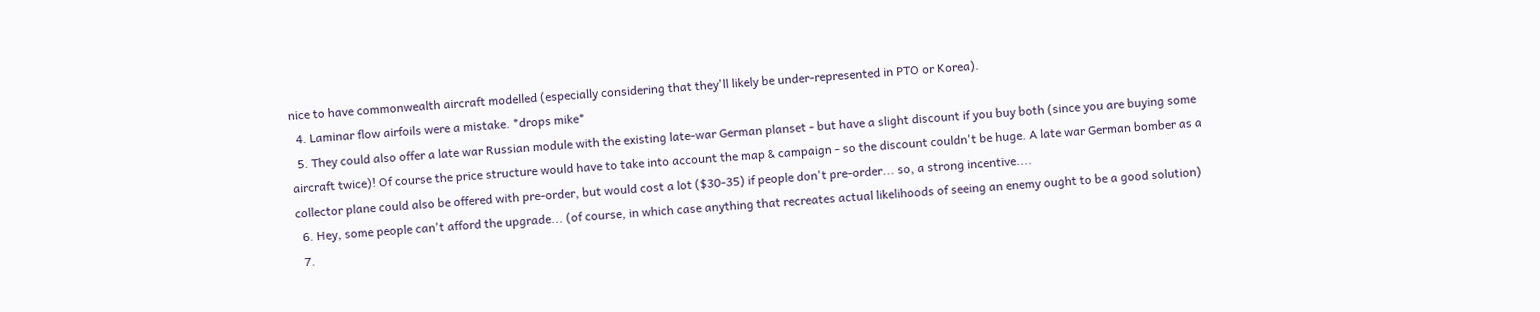nice to have commonwealth aircraft modelled (especially considering that they'll likely be under-represented in PTO or Korea).
  4. Laminar flow airfoils were a mistake. *drops mike*
  5. They could also offer a late war Russian module with the existing late-war German planset - but have a slight discount if you buy both (since you are buying some aircraft twice)! Of course the price structure would have to take into account the map & campaign - so the discount couldn't be huge. A late war German bomber as a collector plane could also be offered with pre-order, but would cost a lot ($30-35) if people don't pre-order... so, a strong incentive....
  6. Hey, some people can't afford the upgrade... (of course, in which case anything that recreates actual likelihoods of seeing an enemy ought to be a good solution)
  7.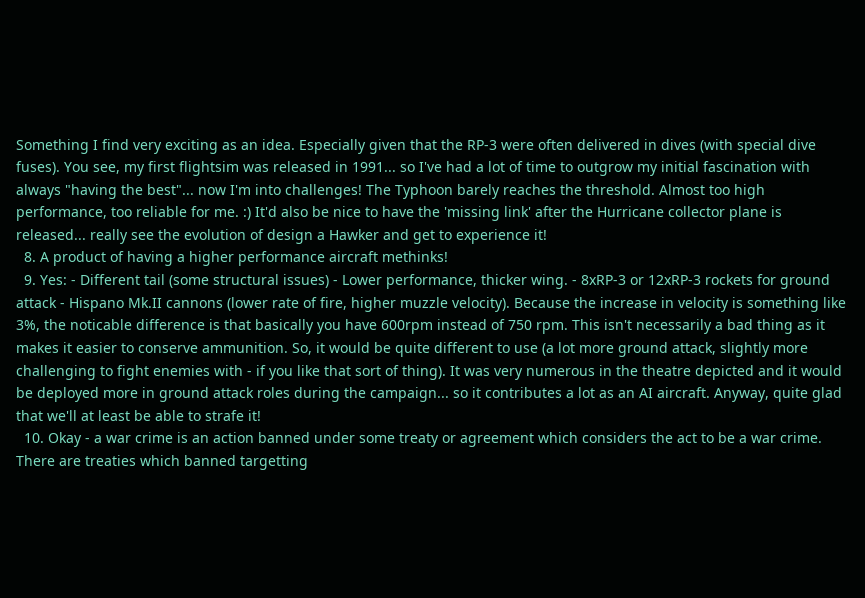Something I find very exciting as an idea. Especially given that the RP-3 were often delivered in dives (with special dive fuses). You see, my first flightsim was released in 1991... so I've had a lot of time to outgrow my initial fascination with always "having the best"... now I'm into challenges! The Typhoon barely reaches the threshold. Almost too high performance, too reliable for me. :) It'd also be nice to have the 'missing link' after the Hurricane collector plane is released... really see the evolution of design a Hawker and get to experience it!
  8. A product of having a higher performance aircraft methinks!
  9. Yes: - Different tail (some structural issues) - Lower performance, thicker wing. - 8xRP-3 or 12xRP-3 rockets for ground attack - Hispano Mk.II cannons (lower rate of fire, higher muzzle velocity). Because the increase in velocity is something like 3%, the noticable difference is that basically you have 600rpm instead of 750 rpm. This isn't necessarily a bad thing as it makes it easier to conserve ammunition. So, it would be quite different to use (a lot more ground attack, slightly more challenging to fight enemies with - if you like that sort of thing). It was very numerous in the theatre depicted and it would be deployed more in ground attack roles during the campaign... so it contributes a lot as an AI aircraft. Anyway, quite glad that we'll at least be able to strafe it!
  10. Okay - a war crime is an action banned under some treaty or agreement which considers the act to be a war crime. There are treaties which banned targetting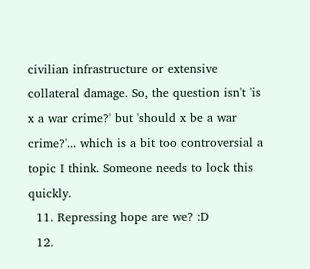civilian infrastructure or extensive collateral damage. So, the question isn't 'is x a war crime?' but 'should x be a war crime?'... which is a bit too controversial a topic I think. Someone needs to lock this quickly.
  11. Repressing hope are we? :D
  12.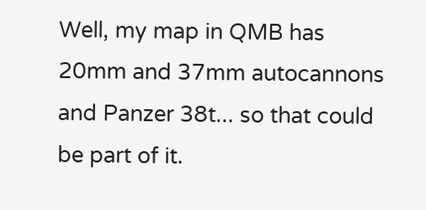Well, my map in QMB has 20mm and 37mm autocannons and Panzer 38t... so that could be part of it.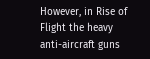However, in Rise of Flight the heavy anti-aircraft guns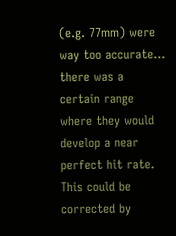(e.g. 77mm) were way too accurate... there was a certain range where they would develop a near perfect hit rate. This could be corrected by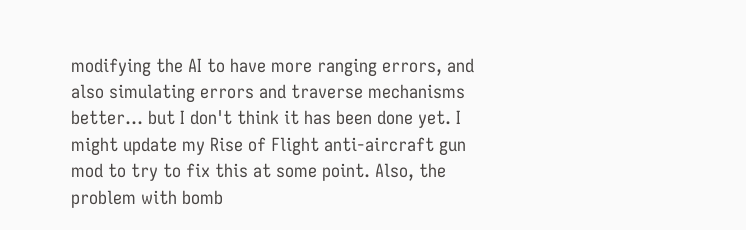modifying the AI to have more ranging errors, and also simulating errors and traverse mechanisms better... but I don't think it has been done yet. I might update my Rise of Flight anti-aircraft gun mod to try to fix this at some point. Also, the problem with bomb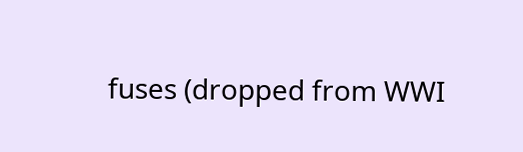fuses (dropped from WWI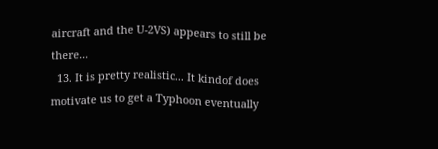aircraft and the U-2VS) appears to still be there...
  13. It is pretty realistic... It kindof does motivate us to get a Typhoon eventually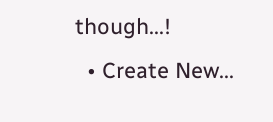though...!
  • Create New...